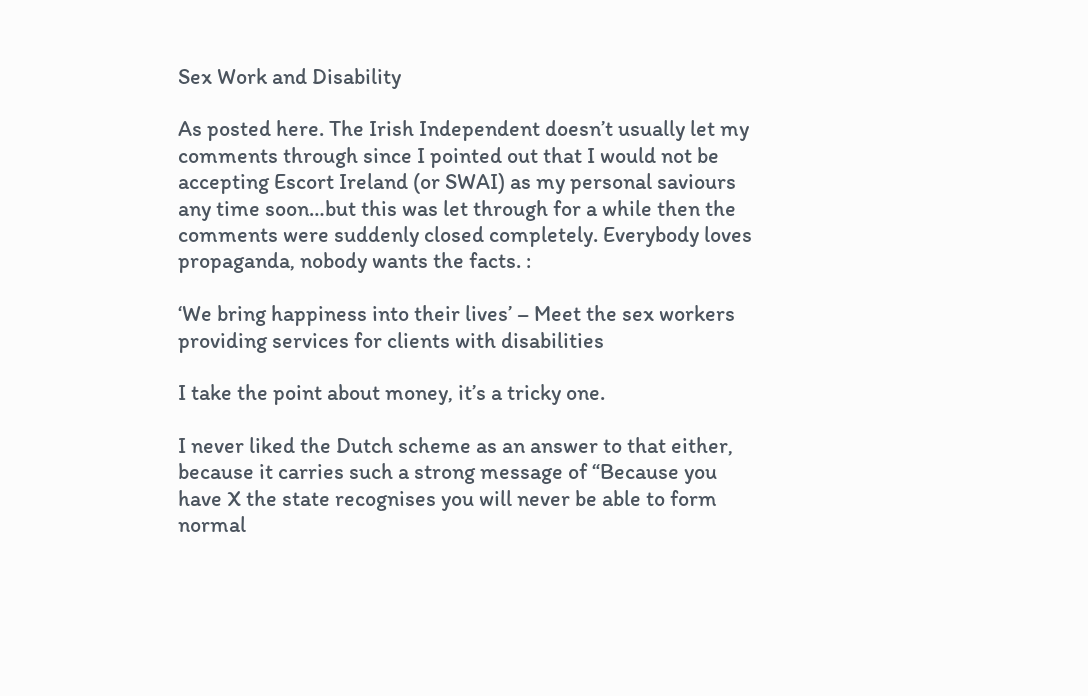Sex Work and Disability

As posted here. The Irish Independent doesn’t usually let my comments through since I pointed out that I would not be accepting Escort Ireland (or SWAI) as my personal saviours any time soon…but this was let through for a while then the comments were suddenly closed completely. Everybody loves propaganda, nobody wants the facts. :

‘We bring happiness into their lives’ – Meet the sex workers providing services for clients with disabilities

I take the point about money, it’s a tricky one.

I never liked the Dutch scheme as an answer to that either, because it carries such a strong message of “Because you have X the state recognises you will never be able to form normal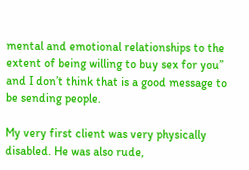mental and emotional relationships to the extent of being willing to buy sex for you” and I don’t think that is a good message to be sending people.

My very first client was very physically disabled. He was also rude,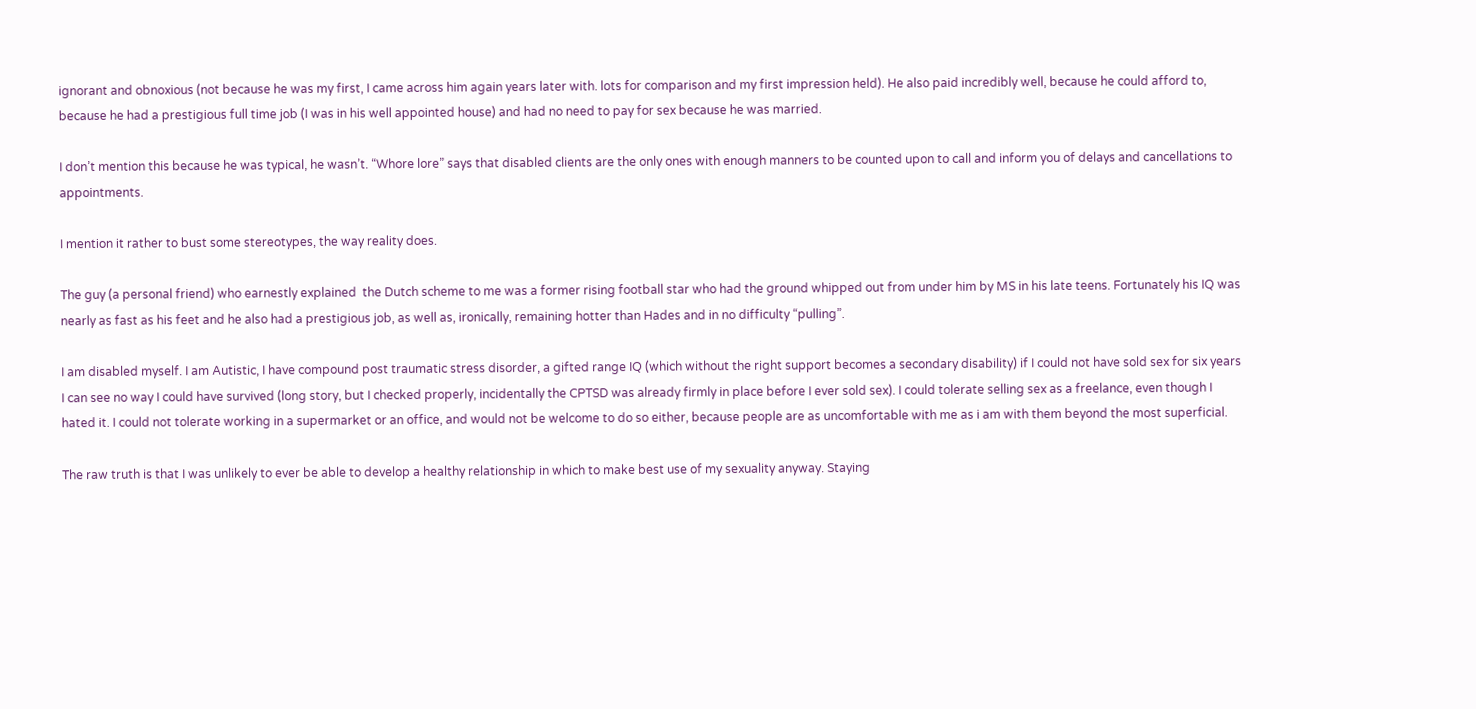ignorant and obnoxious (not because he was my first, I came across him again years later with. lots for comparison and my first impression held). He also paid incredibly well, because he could afford to, because he had a prestigious full time job (I was in his well appointed house) and had no need to pay for sex because he was married.

I don’t mention this because he was typical, he wasn’t. “Whore lore” says that disabled clients are the only ones with enough manners to be counted upon to call and inform you of delays and cancellations to appointments.

I mention it rather to bust some stereotypes, the way reality does.

The guy (a personal friend) who earnestly explained  the Dutch scheme to me was a former rising football star who had the ground whipped out from under him by MS in his late teens. Fortunately his IQ was nearly as fast as his feet and he also had a prestigious job, as well as, ironically, remaining hotter than Hades and in no difficulty “pulling”.

I am disabled myself. I am Autistic, I have compound post traumatic stress disorder, a gifted range IQ (which without the right support becomes a secondary disability) if I could not have sold sex for six years I can see no way I could have survived (long story, but I checked properly, incidentally the CPTSD was already firmly in place before I ever sold sex). I could tolerate selling sex as a freelance, even though I hated it. I could not tolerate working in a supermarket or an office, and would not be welcome to do so either, because people are as uncomfortable with me as i am with them beyond the most superficial.

The raw truth is that I was unlikely to ever be able to develop a healthy relationship in which to make best use of my sexuality anyway. Staying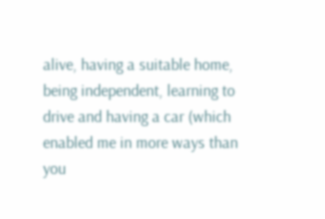alive, having a suitable home, being independent, learning to drive and having a car (which enabled me in more ways than you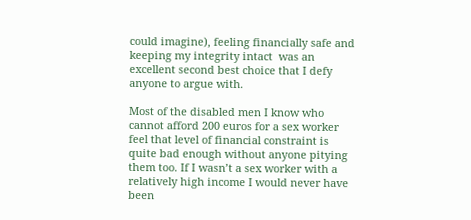could imagine), feeling financially safe and keeping my integrity intact  was an excellent second best choice that I defy anyone to argue with.

Most of the disabled men I know who cannot afford 200 euros for a sex worker feel that level of financial constraint is quite bad enough without anyone pitying them too. If I wasn’t a sex worker with a relatively high income I would never have been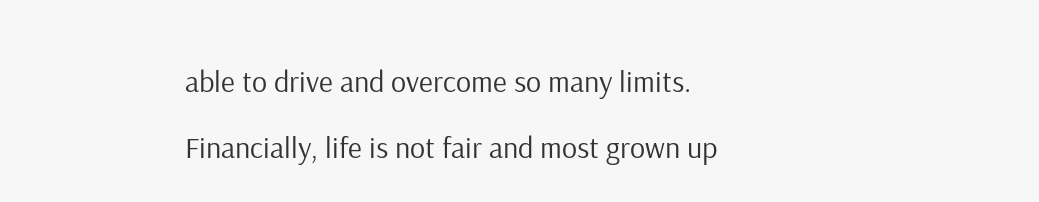able to drive and overcome so many limits.

Financially, life is not fair and most grown up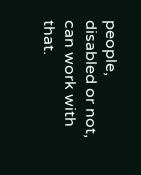people, disabled or not, can work with that.